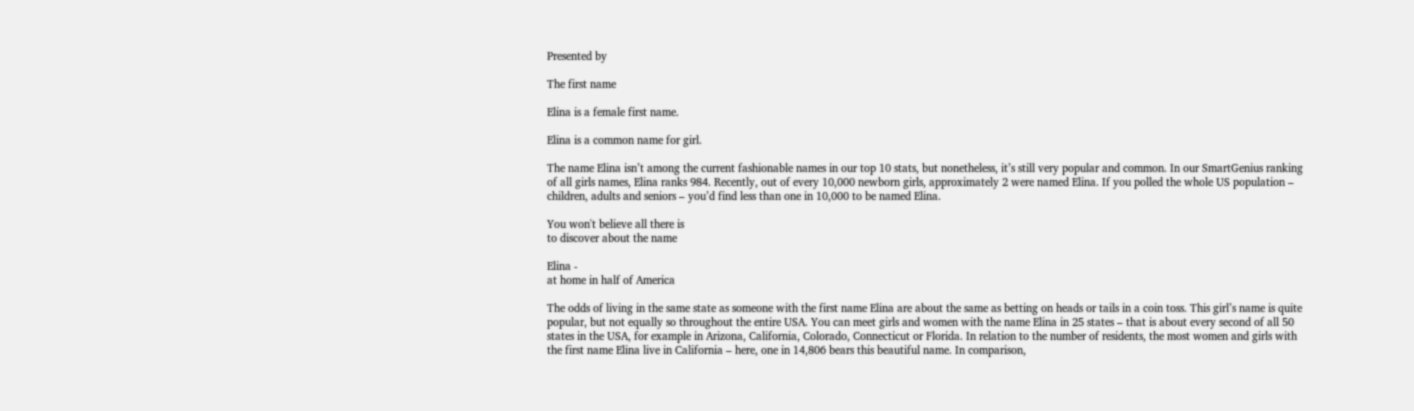Presented by

The first name

Elina is a female first name.

Elina is a common name for girl.

The name Elina isn’t among the current fashionable names in our top 10 stats, but nonetheless, it’s still very popular and common. In our SmartGenius ranking of all girls names, Elina ranks 984. Recently, out of every 10,000 newborn girls, approximately 2 were named Elina. If you polled the whole US population – children, adults and seniors – you’d find less than one in 10,000 to be named Elina.

You won't believe all there is
to discover about the name

Elina -
at home in half of America

The odds of living in the same state as someone with the first name Elina are about the same as betting on heads or tails in a coin toss. This girl’s name is quite popular, but not equally so throughout the entire USA. You can meet girls and women with the name Elina in 25 states – that is about every second of all 50 states in the USA, for example in Arizona, California, Colorado, Connecticut or Florida. In relation to the number of residents, the most women and girls with the first name Elina live in California – here, one in 14,806 bears this beautiful name. In comparison,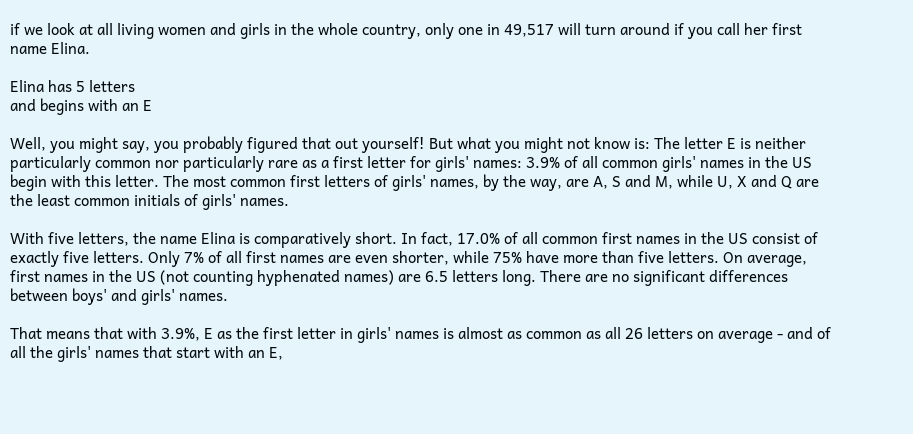if we look at all living women and girls in the whole country, only one in 49,517 will turn around if you call her first name Elina.

Elina has 5 letters
and begins with an E

Well, you might say, you probably figured that out yourself! But what you might not know is: The letter E is neither particularly common nor particularly rare as a first letter for girls' names: 3.9% of all common girls' names in the US begin with this letter. The most common first letters of girls' names, by the way, are A, S and M, while U, X and Q are the least common initials of girls' names.

With five letters, the name Elina is comparatively short. In fact, 17.0% of all common first names in the US consist of exactly five letters. Only 7% of all first names are even shorter, while 75% have more than five letters. On average, first names in the US (not counting hyphenated names) are 6.5 letters long. There are no significant differences between boys' and girls' names.

That means that with 3.9%, E as the first letter in girls' names is almost as common as all 26 letters on average - and of all the girls' names that start with an E,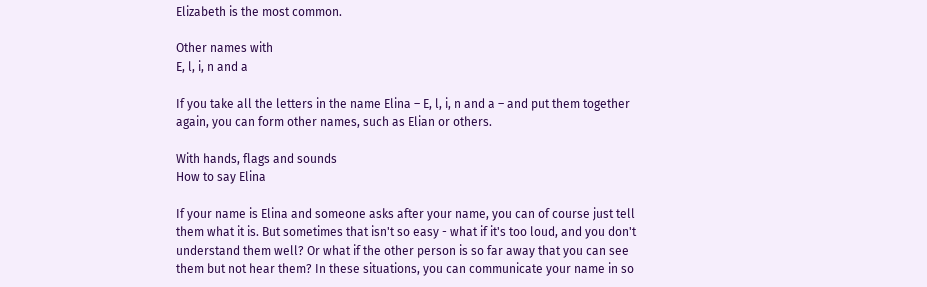Elizabeth is the most common.

Other names with
E, l, i, n and a

If you take all the letters in the name Elina – E, l, i, n and a – and put them together again, you can form other names, such as Elian or others.

With hands, flags and sounds
How to say Elina

If your name is Elina and someone asks after your name, you can of course just tell them what it is. But sometimes that isn't so easy - what if it's too loud, and you don't understand them well? Or what if the other person is so far away that you can see them but not hear them? In these situations, you can communicate your name in so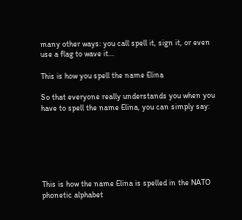many other ways: you call spell it, sign it, or even use a flag to wave it...

This is how you spell the name Elina

So that everyone really understands you when you have to spell the name Elina, you can simply say:






This is how the name Elina is spelled in the NATO phonetic alphabet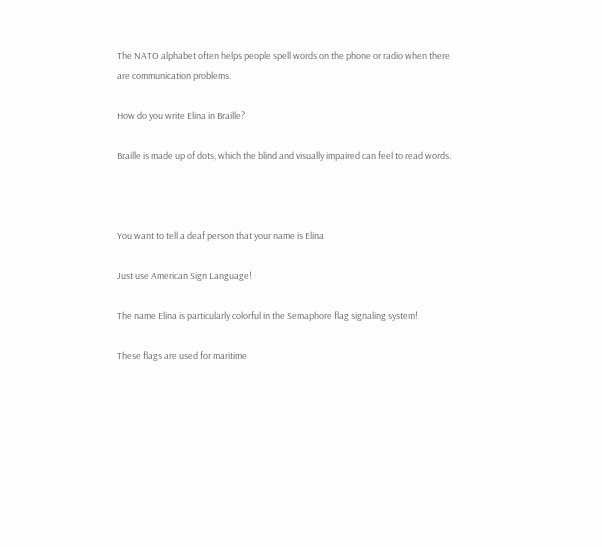The NATO alphabet often helps people spell words on the phone or radio when there are communication problems.

How do you write Elina in Braille?

Braille is made up of dots, which the blind and visually impaired can feel to read words.



You want to tell a deaf person that your name is Elina

Just use American Sign Language!

The name Elina is particularly colorful in the Semaphore flag signaling system!

These flags are used for maritime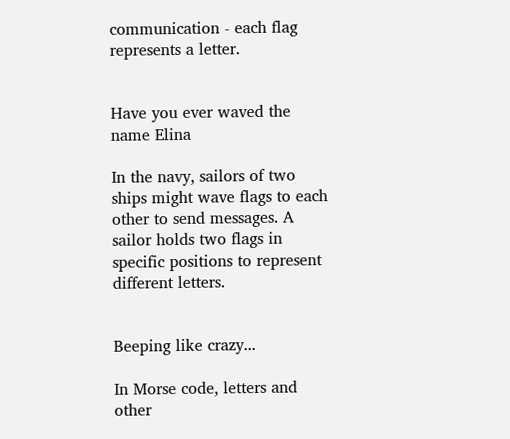communication - each flag represents a letter.


Have you ever waved the name Elina

In the navy, sailors of two ships might wave flags to each other to send messages. A sailor holds two flags in specific positions to represent different letters.


Beeping like crazy...

In Morse code, letters and other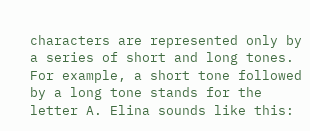characters are represented only by a series of short and long tones. For example, a short tone followed by a long tone stands for the letter A. Elina sounds like this: